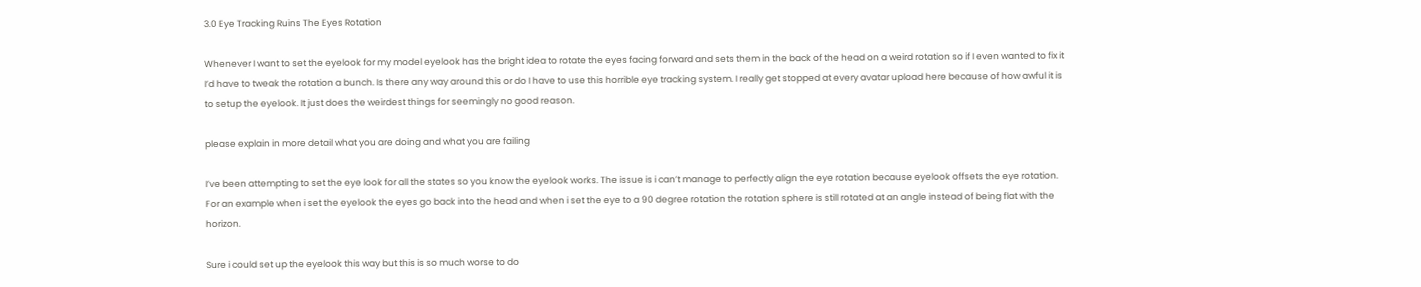3.0 Eye Tracking Ruins The Eyes Rotation

Whenever I want to set the eyelook for my model eyelook has the bright idea to rotate the eyes facing forward and sets them in the back of the head on a weird rotation so if I even wanted to fix it I’d have to tweak the rotation a bunch. Is there any way around this or do I have to use this horrible eye tracking system. I really get stopped at every avatar upload here because of how awful it is to setup the eyelook. It just does the weirdest things for seemingly no good reason.

please explain in more detail what you are doing and what you are failing

I’ve been attempting to set the eye look for all the states so you know the eyelook works. The issue is i can’t manage to perfectly align the eye rotation because eyelook offsets the eye rotation. For an example when i set the eyelook the eyes go back into the head and when i set the eye to a 90 degree rotation the rotation sphere is still rotated at an angle instead of being flat with the horizon.

Sure i could set up the eyelook this way but this is so much worse to do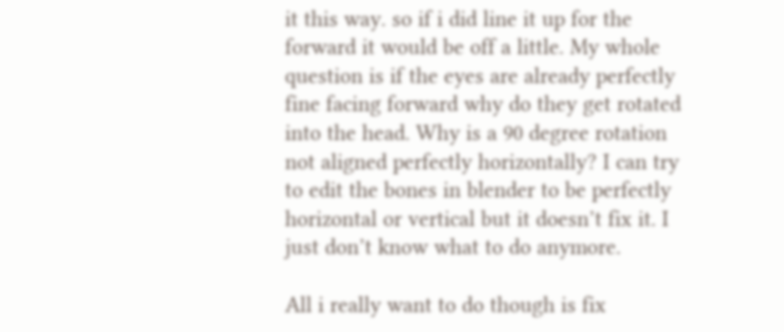it this way. so if i did line it up for the forward it would be off a little. My whole question is if the eyes are already perfectly fine facing forward why do they get rotated into the head. Why is a 90 degree rotation not aligned perfectly horizontally? I can try to edit the bones in blender to be perfectly horizontal or vertical but it doesn’t fix it. I just don’t know what to do anymore.

All i really want to do though is fix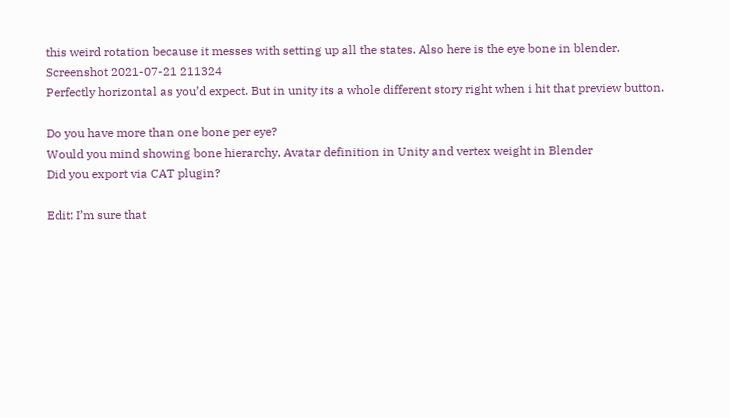this weird rotation because it messes with setting up all the states. Also here is the eye bone in blender.
Screenshot 2021-07-21 211324
Perfectly horizontal as you’d expect. But in unity its a whole different story right when i hit that preview button.

Do you have more than one bone per eye?
Would you mind showing bone hierarchy, Avatar definition in Unity and vertex weight in Blender
Did you export via CAT plugin?

Edit: I’m sure that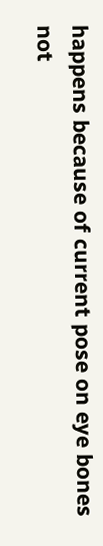happens because of current pose on eye bones not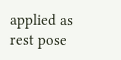applied as rest pose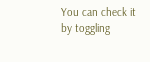You can check it by toggling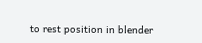to rest position in blender